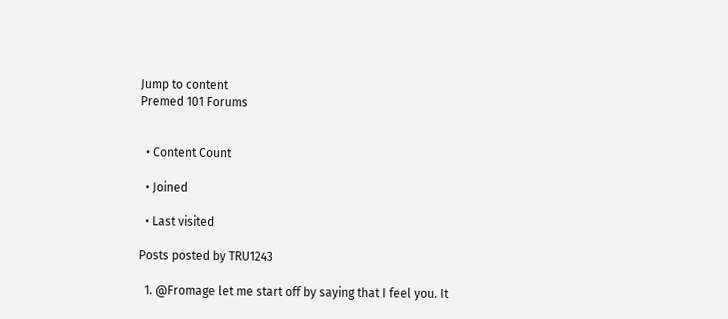Jump to content
Premed 101 Forums


  • Content Count

  • Joined

  • Last visited

Posts posted by TRU1243

  1. @Fromage let me start off by saying that I feel you. It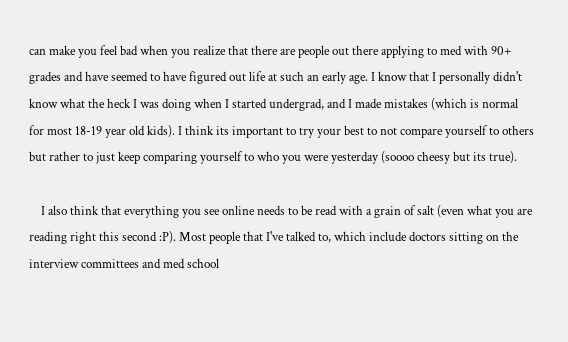can make you feel bad when you realize that there are people out there applying to med with 90+ grades and have seemed to have figured out life at such an early age. I know that I personally didn't know what the heck I was doing when I started undergrad, and I made mistakes (which is normal for most 18-19 year old kids). I think its important to try your best to not compare yourself to others but rather to just keep comparing yourself to who you were yesterday (soooo cheesy but its true).

    I also think that everything you see online needs to be read with a grain of salt (even what you are reading right this second :P). Most people that I've talked to, which include doctors sitting on the interview committees and med school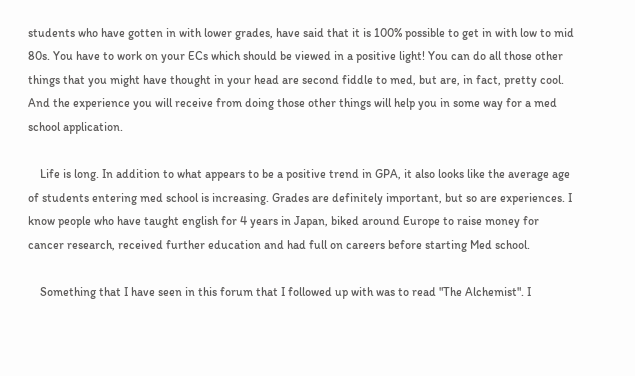students who have gotten in with lower grades, have said that it is 100% possible to get in with low to mid 80s. You have to work on your ECs which should be viewed in a positive light! You can do all those other things that you might have thought in your head are second fiddle to med, but are, in fact, pretty cool. And the experience you will receive from doing those other things will help you in some way for a med school application.

    Life is long. In addition to what appears to be a positive trend in GPA, it also looks like the average age of students entering med school is increasing. Grades are definitely important, but so are experiences. I know people who have taught english for 4 years in Japan, biked around Europe to raise money for cancer research, received further education and had full on careers before starting Med school.

    Something that I have seen in this forum that I followed up with was to read "The Alchemist". I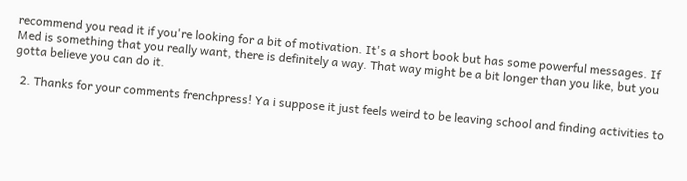recommend you read it if you're looking for a bit of motivation. It's a short book but has some powerful messages. If Med is something that you really want, there is definitely a way. That way might be a bit longer than you like, but you gotta believe you can do it.

  2. Thanks for your comments frenchpress! Ya i suppose it just feels weird to be leaving school and finding activities to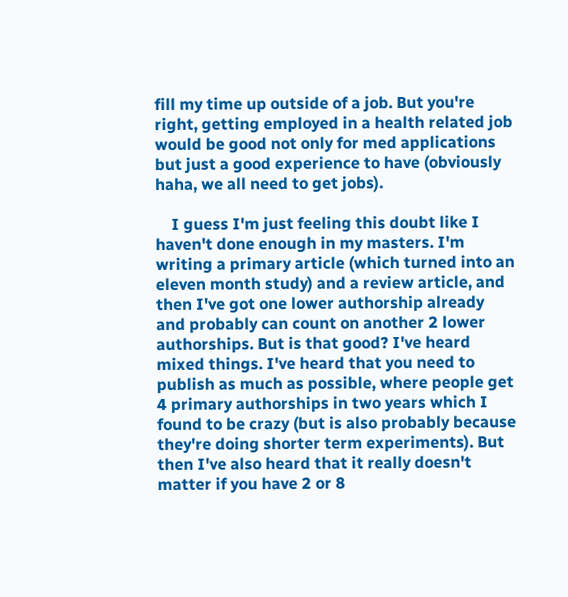fill my time up outside of a job. But you're right, getting employed in a health related job would be good not only for med applications but just a good experience to have (obviously haha, we all need to get jobs).

    I guess I'm just feeling this doubt like I haven't done enough in my masters. I'm writing a primary article (which turned into an eleven month study) and a review article, and then I've got one lower authorship already and probably can count on another 2 lower authorships. But is that good? I've heard mixed things. I've heard that you need to publish as much as possible, where people get 4 primary authorships in two years which I found to be crazy (but is also probably because they're doing shorter term experiments). But then I've also heard that it really doesn't matter if you have 2 or 8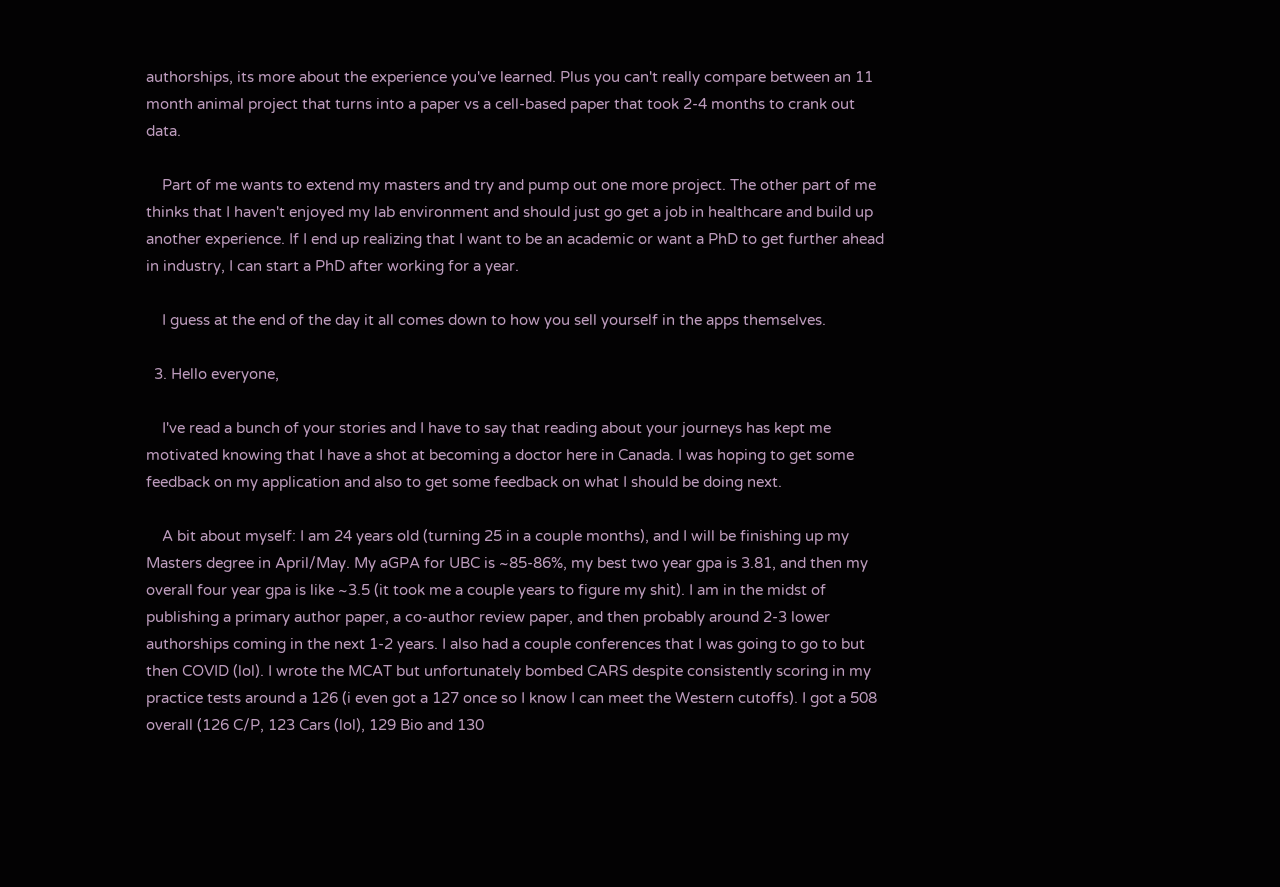authorships, its more about the experience you've learned. Plus you can't really compare between an 11 month animal project that turns into a paper vs a cell-based paper that took 2-4 months to crank out data.

    Part of me wants to extend my masters and try and pump out one more project. The other part of me thinks that I haven't enjoyed my lab environment and should just go get a job in healthcare and build up another experience. If I end up realizing that I want to be an academic or want a PhD to get further ahead in industry, I can start a PhD after working for a year.

    I guess at the end of the day it all comes down to how you sell yourself in the apps themselves.

  3. Hello everyone,

    I've read a bunch of your stories and I have to say that reading about your journeys has kept me motivated knowing that I have a shot at becoming a doctor here in Canada. I was hoping to get some feedback on my application and also to get some feedback on what I should be doing next.

    A bit about myself: I am 24 years old (turning 25 in a couple months), and I will be finishing up my Masters degree in April/May. My aGPA for UBC is ~85-86%, my best two year gpa is 3.81, and then my overall four year gpa is like ~3.5 (it took me a couple years to figure my shit). I am in the midst of publishing a primary author paper, a co-author review paper, and then probably around 2-3 lower authorships coming in the next 1-2 years. I also had a couple conferences that I was going to go to but then COVID (lol). I wrote the MCAT but unfortunately bombed CARS despite consistently scoring in my practice tests around a 126 (i even got a 127 once so I know I can meet the Western cutoffs). I got a 508 overall (126 C/P, 123 Cars (lol), 129 Bio and 130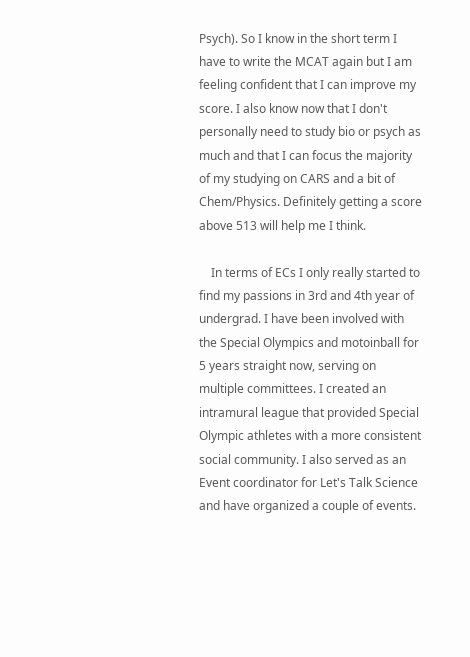Psych). So I know in the short term I have to write the MCAT again but I am feeling confident that I can improve my score. I also know now that I don't personally need to study bio or psych as much and that I can focus the majority of my studying on CARS and a bit of Chem/Physics. Definitely getting a score above 513 will help me I think.

    In terms of ECs I only really started to find my passions in 3rd and 4th year of undergrad. I have been involved with the Special Olympics and motoinball for 5 years straight now, serving on multiple committees. I created an intramural league that provided Special Olympic athletes with a more consistent social community. I also served as an Event coordinator for Let's Talk Science and have organized a couple of events.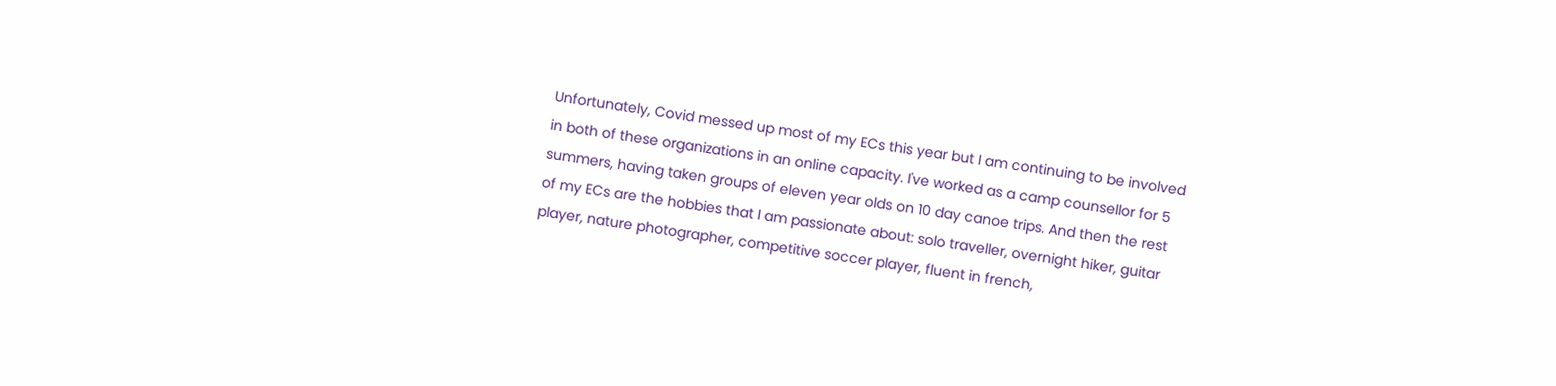Unfortunately, Covid messed up most of my ECs this year but I am continuing to be involved in both of these organizations in an online capacity. I've worked as a camp counsellor for 5 summers, having taken groups of eleven year olds on 10 day canoe trips. And then the rest of my ECs are the hobbies that I am passionate about: solo traveller, overnight hiker, guitar player, nature photographer, competitive soccer player, fluent in french,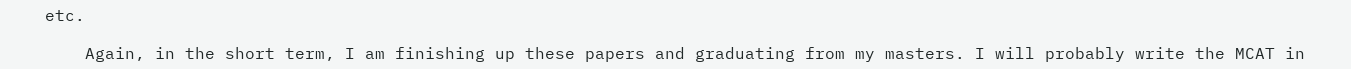etc.

    Again, in the short term, I am finishing up these papers and graduating from my masters. I will probably write the MCAT in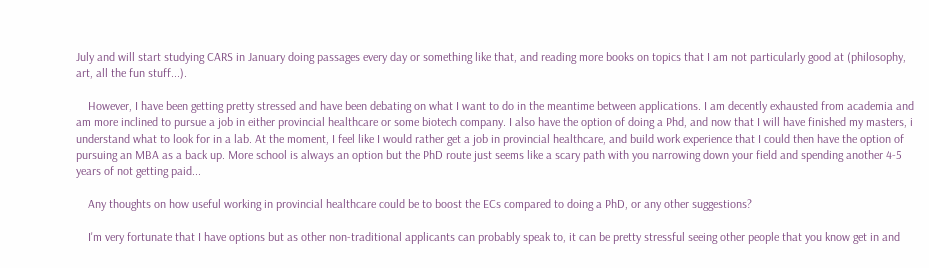July and will start studying CARS in January doing passages every day or something like that, and reading more books on topics that I am not particularly good at (philosophy, art, all the fun stuff...).

    However, I have been getting pretty stressed and have been debating on what I want to do in the meantime between applications. I am decently exhausted from academia and am more inclined to pursue a job in either provincial healthcare or some biotech company. I also have the option of doing a Phd, and now that I will have finished my masters, i understand what to look for in a lab. At the moment, I feel like I would rather get a job in provincial healthcare, and build work experience that I could then have the option of pursuing an MBA as a back up. More school is always an option but the PhD route just seems like a scary path with you narrowing down your field and spending another 4-5 years of not getting paid...

    Any thoughts on how useful working in provincial healthcare could be to boost the ECs compared to doing a PhD, or any other suggestions?

    I'm very fortunate that I have options but as other non-traditional applicants can probably speak to, it can be pretty stressful seeing other people that you know get in and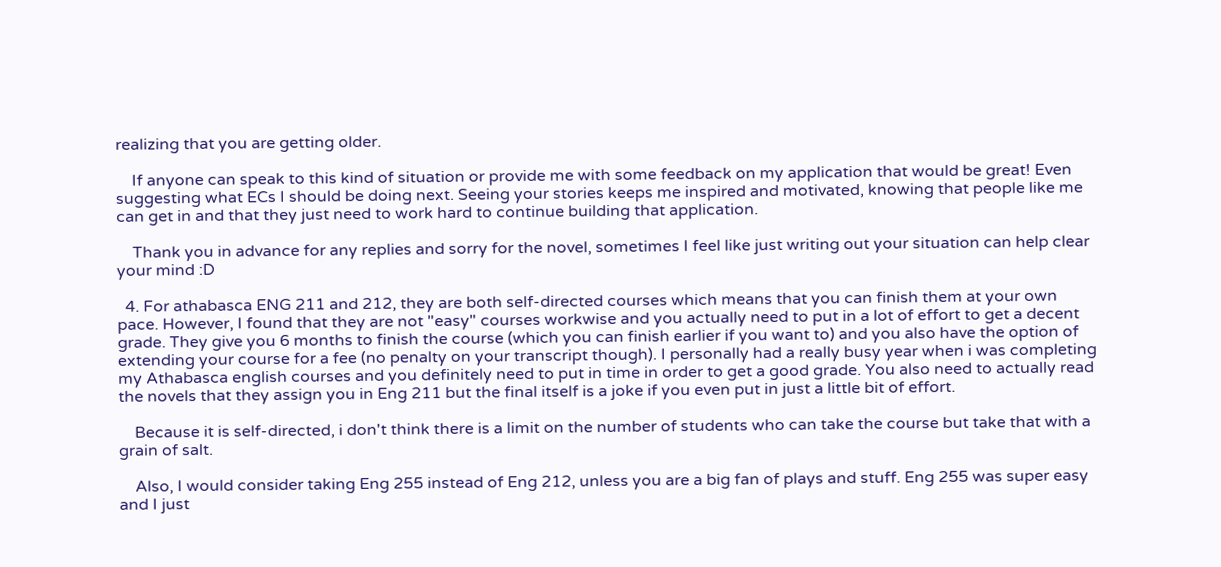realizing that you are getting older.

    If anyone can speak to this kind of situation or provide me with some feedback on my application that would be great! Even suggesting what ECs I should be doing next. Seeing your stories keeps me inspired and motivated, knowing that people like me can get in and that they just need to work hard to continue building that application.

    Thank you in advance for any replies and sorry for the novel, sometimes I feel like just writing out your situation can help clear your mind :D

  4. For athabasca ENG 211 and 212, they are both self-directed courses which means that you can finish them at your own pace. However, I found that they are not "easy" courses workwise and you actually need to put in a lot of effort to get a decent grade. They give you 6 months to finish the course (which you can finish earlier if you want to) and you also have the option of extending your course for a fee (no penalty on your transcript though). I personally had a really busy year when i was completing my Athabasca english courses and you definitely need to put in time in order to get a good grade. You also need to actually read the novels that they assign you in Eng 211 but the final itself is a joke if you even put in just a little bit of effort.

    Because it is self-directed, i don't think there is a limit on the number of students who can take the course but take that with a grain of salt.

    Also, I would consider taking Eng 255 instead of Eng 212, unless you are a big fan of plays and stuff. Eng 255 was super easy and I just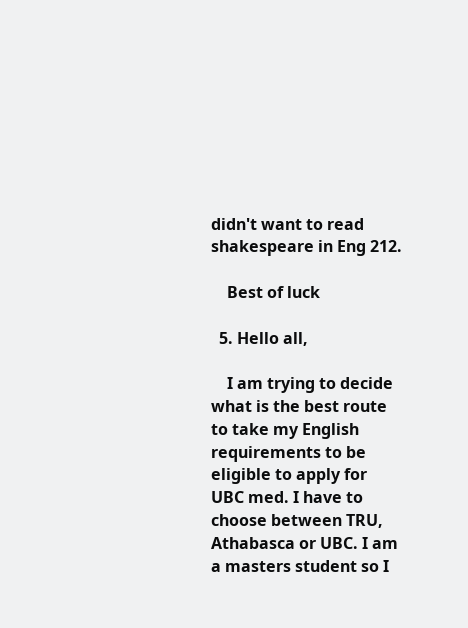didn't want to read shakespeare in Eng 212.

    Best of luck

  5. Hello all,

    I am trying to decide what is the best route to take my English requirements to be eligible to apply for UBC med. I have to choose between TRU, Athabasca or UBC. I am a masters student so I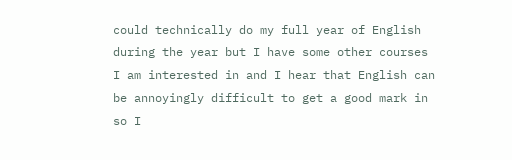could technically do my full year of English during the year but I have some other courses I am interested in and I hear that English can be annoyingly difficult to get a good mark in so I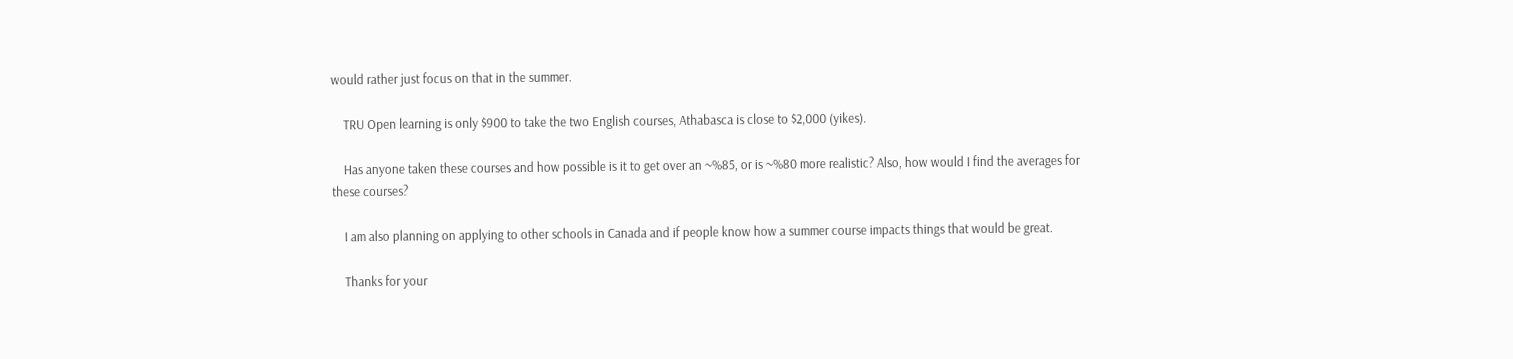would rather just focus on that in the summer.

    TRU Open learning is only $900 to take the two English courses, Athabasca is close to $2,000 (yikes).

    Has anyone taken these courses and how possible is it to get over an ~%85, or is ~%80 more realistic? Also, how would I find the averages for these courses?

    I am also planning on applying to other schools in Canada and if people know how a summer course impacts things that would be great.

    Thanks for your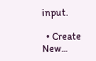input.

  • Create New...